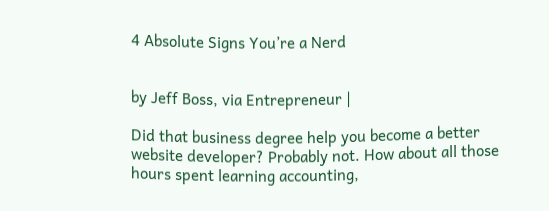4 Absolute Signs You’re a Nerd


by Jeff Boss, via Entrepreneur |

Did that business degree help you become a better website developer? Probably not. How about all those hours spent learning accounting,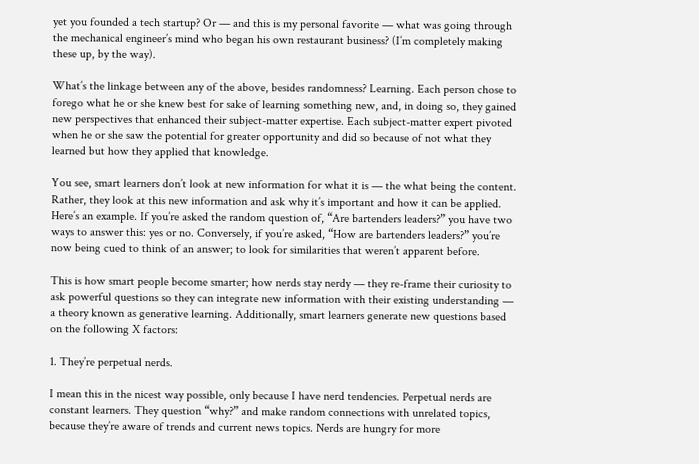yet you founded a tech startup? Or — and this is my personal favorite — what was going through the mechanical engineer’s mind who began his own restaurant business? (I’m completely making these up, by the way).

What’s the linkage between any of the above, besides randomness? Learning. Each person chose to forego what he or she knew best for sake of learning something new, and, in doing so, they gained new perspectives that enhanced their subject-matter expertise. Each subject-matter expert pivoted when he or she saw the potential for greater opportunity and did so because of not what they learned but how they applied that knowledge.

You see, smart learners don’t look at new information for what it is — the what being the content. Rather, they look at this new information and ask why it’s important and how it can be applied. Here’s an example. If you’re asked the random question of, “Are bartenders leaders?” you have two ways to answer this: yes or no. Conversely, if you’re asked, “How are bartenders leaders?” you’re now being cued to think of an answer; to look for similarities that weren’t apparent before.

This is how smart people become smarter; how nerds stay nerdy — they re-frame their curiosity to ask powerful questions so they can integrate new information with their existing understanding — a theory known as generative learning. Additionally, smart learners generate new questions based on the following X factors:

1. They’re perpetual nerds.

I mean this in the nicest way possible, only because I have nerd tendencies. Perpetual nerds are constant learners. They question “why?” and make random connections with unrelated topics, because they’re aware of trends and current news topics. Nerds are hungry for more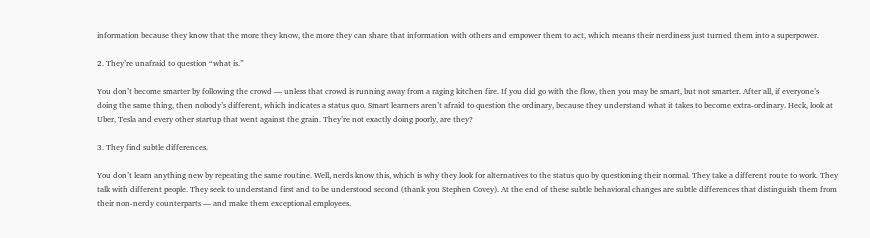information because they know that the more they know, the more they can share that information with others and empower them to act, which means their nerdiness just turned them into a superpower.

2. They’re unafraid to question “what is.”

You don’t become smarter by following the crowd — unless that crowd is running away from a raging kitchen fire. If you did go with the flow, then you may be smart, but not smarter. After all, if everyone’s doing the same thing, then nobody’s different, which indicates a status quo. Smart learners aren’t afraid to question the ordinary, because they understand what it takes to become extra-ordinary. Heck, look at Uber, Tesla and every other startup that went against the grain. They’re not exactly doing poorly, are they?

3. They find subtle differences.

You don’t learn anything new by repeating the same routine. Well, nerds know this, which is why they look for alternatives to the status quo by questioning their normal. They take a different route to work. They talk with different people. They seek to understand first and to be understood second (thank you Stephen Covey). At the end of these subtle behavioral changes are subtle differences that distinguish them from their non-nerdy counterparts — and make them exceptional employees.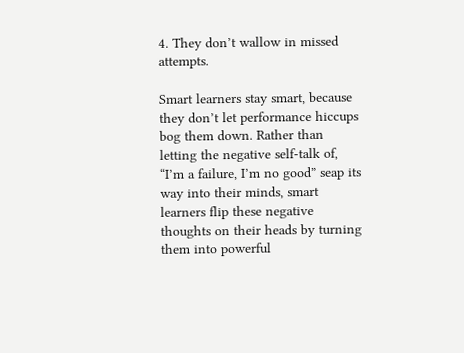4. They don’t wallow in missed attempts.

Smart learners stay smart, because they don’t let performance hiccups bog them down. Rather than letting the negative self-talk of, “I’m a failure, I’m no good” seap its way into their minds, smart learners flip these negative thoughts on their heads by turning them into powerful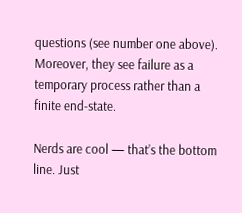questions (see number one above). Moreover, they see failure as a temporary process rather than a finite end-state.

Nerds are cool — that’s the bottom line. Just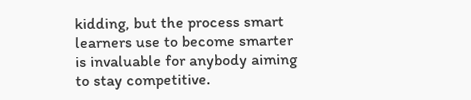kidding, but the process smart learners use to become smarter is invaluable for anybody aiming to stay competitive.